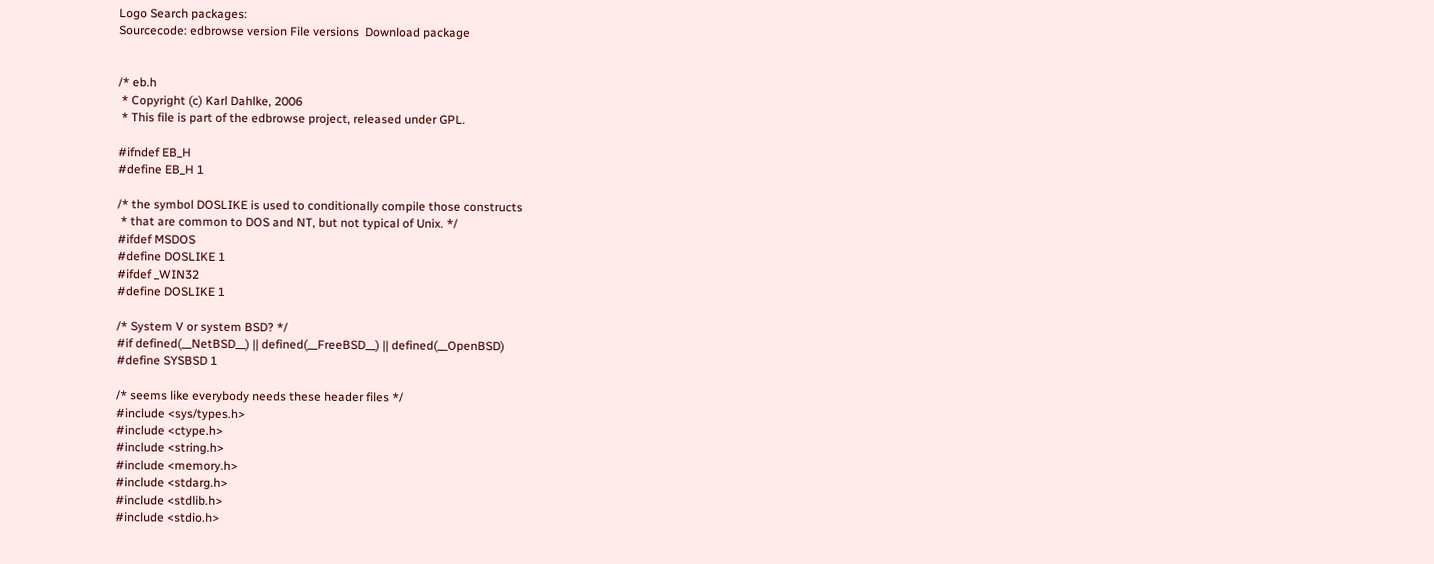Logo Search packages:
Sourcecode: edbrowse version File versions  Download package


/* eb.h
 * Copyright (c) Karl Dahlke, 2006
 * This file is part of the edbrowse project, released under GPL.

#ifndef EB_H
#define EB_H 1

/* the symbol DOSLIKE is used to conditionally compile those constructs
 * that are common to DOS and NT, but not typical of Unix. */
#ifdef MSDOS
#define DOSLIKE 1
#ifdef _WIN32
#define DOSLIKE 1

/* System V or system BSD? */
#if defined(__NetBSD__) || defined(__FreeBSD__) || defined(__OpenBSD)
#define SYSBSD 1

/* seems like everybody needs these header files */
#include <sys/types.h>
#include <ctype.h>
#include <string.h>
#include <memory.h>
#include <stdarg.h>
#include <stdlib.h>
#include <stdio.h>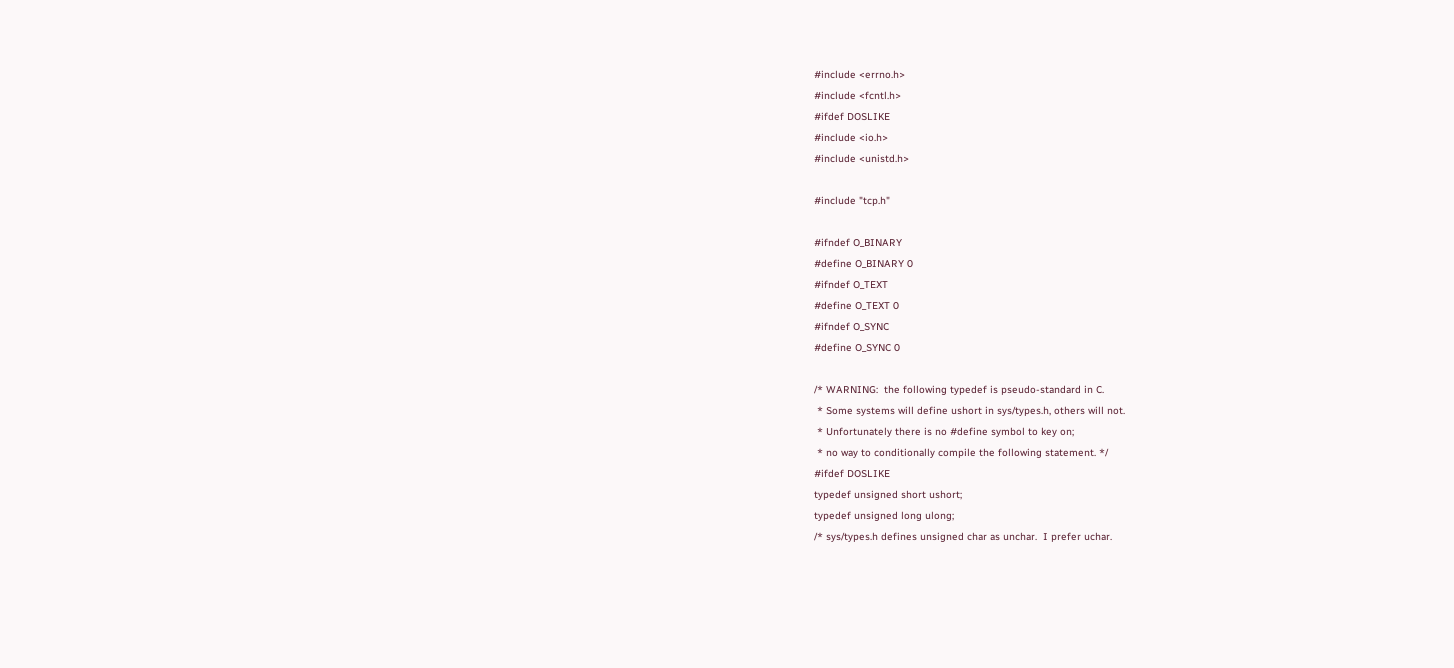#include <errno.h>
#include <fcntl.h>
#ifdef DOSLIKE
#include <io.h>
#include <unistd.h>

#include "tcp.h"

#ifndef O_BINARY
#define O_BINARY 0
#ifndef O_TEXT
#define O_TEXT 0
#ifndef O_SYNC
#define O_SYNC 0

/* WARNING:  the following typedef is pseudo-standard in C.
 * Some systems will define ushort in sys/types.h, others will not.
 * Unfortunately there is no #define symbol to key on;
 * no way to conditionally compile the following statement. */
#ifdef DOSLIKE
typedef unsigned short ushort;
typedef unsigned long ulong;
/* sys/types.h defines unsigned char as unchar.  I prefer uchar.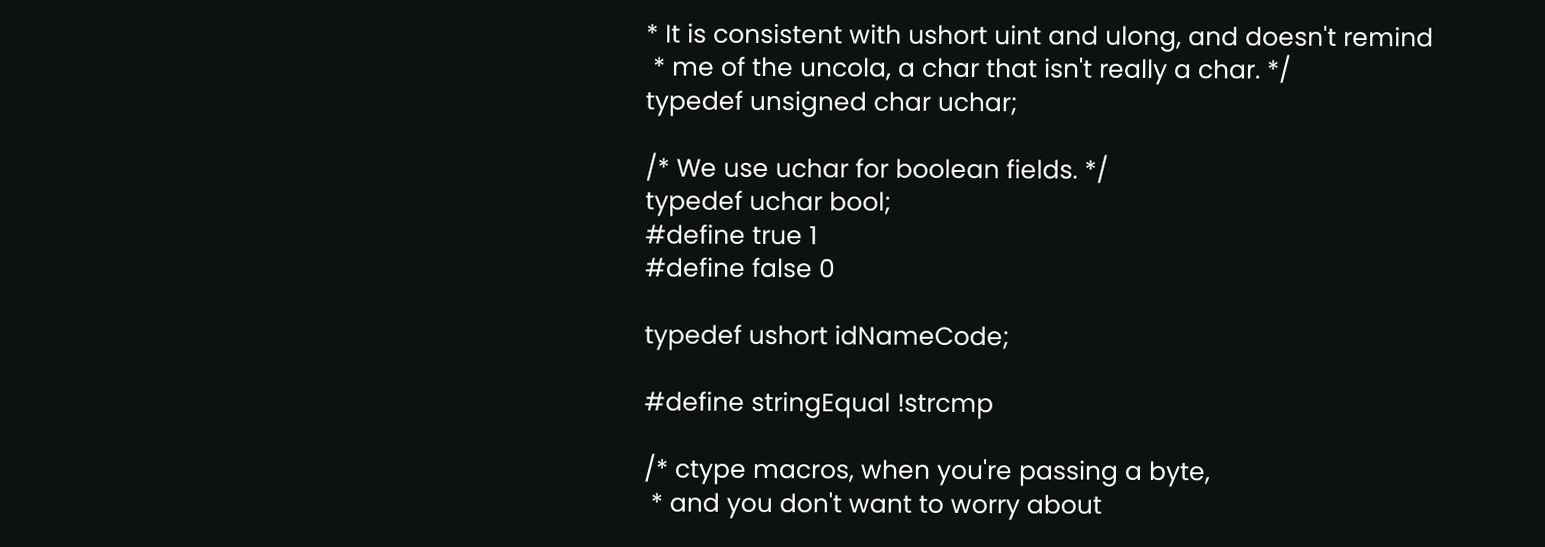* It is consistent with ushort uint and ulong, and doesn't remind
 * me of the uncola, a char that isn't really a char. */
typedef unsigned char uchar;

/* We use uchar for boolean fields. */
typedef uchar bool;
#define true 1
#define false 0

typedef ushort idNameCode;

#define stringEqual !strcmp

/* ctype macros, when you're passing a byte,
 * and you don't want to worry about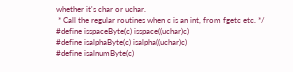whether it's char or uchar.
 * Call the regular routines when c is an int, from fgetc etc. */
#define isspaceByte(c) isspace((uchar)c)
#define isalphaByte(c) isalpha((uchar)c)
#define isalnumByte(c)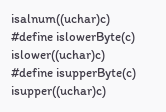isalnum((uchar)c)
#define islowerByte(c) islower((uchar)c)
#define isupperByte(c) isupper((uchar)c)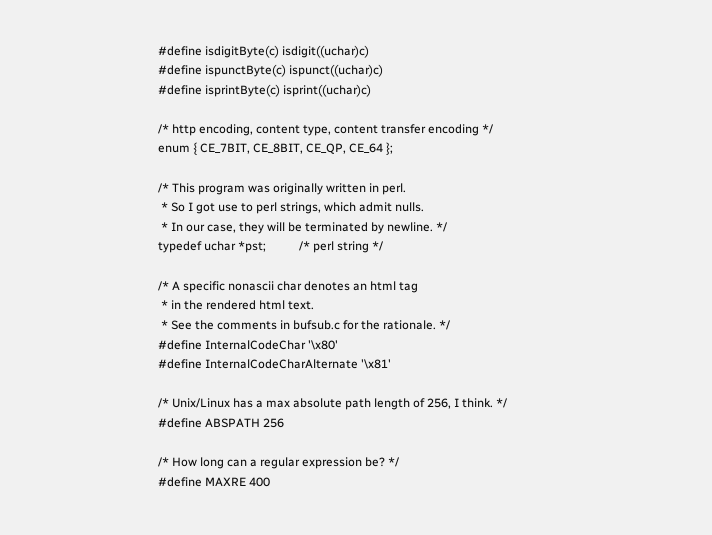#define isdigitByte(c) isdigit((uchar)c)
#define ispunctByte(c) ispunct((uchar)c)
#define isprintByte(c) isprint((uchar)c)

/* http encoding, content type, content transfer encoding */
enum { CE_7BIT, CE_8BIT, CE_QP, CE_64 };

/* This program was originally written in perl.
 * So I got use to perl strings, which admit nulls.
 * In our case, they will be terminated by newline. */
typedef uchar *pst;           /* perl string */

/* A specific nonascii char denotes an html tag
 * in the rendered html text.
 * See the comments in bufsub.c for the rationale. */
#define InternalCodeChar '\x80'
#define InternalCodeCharAlternate '\x81'

/* Unix/Linux has a max absolute path length of 256, I think. */
#define ABSPATH 256

/* How long can a regular expression be? */
#define MAXRE 400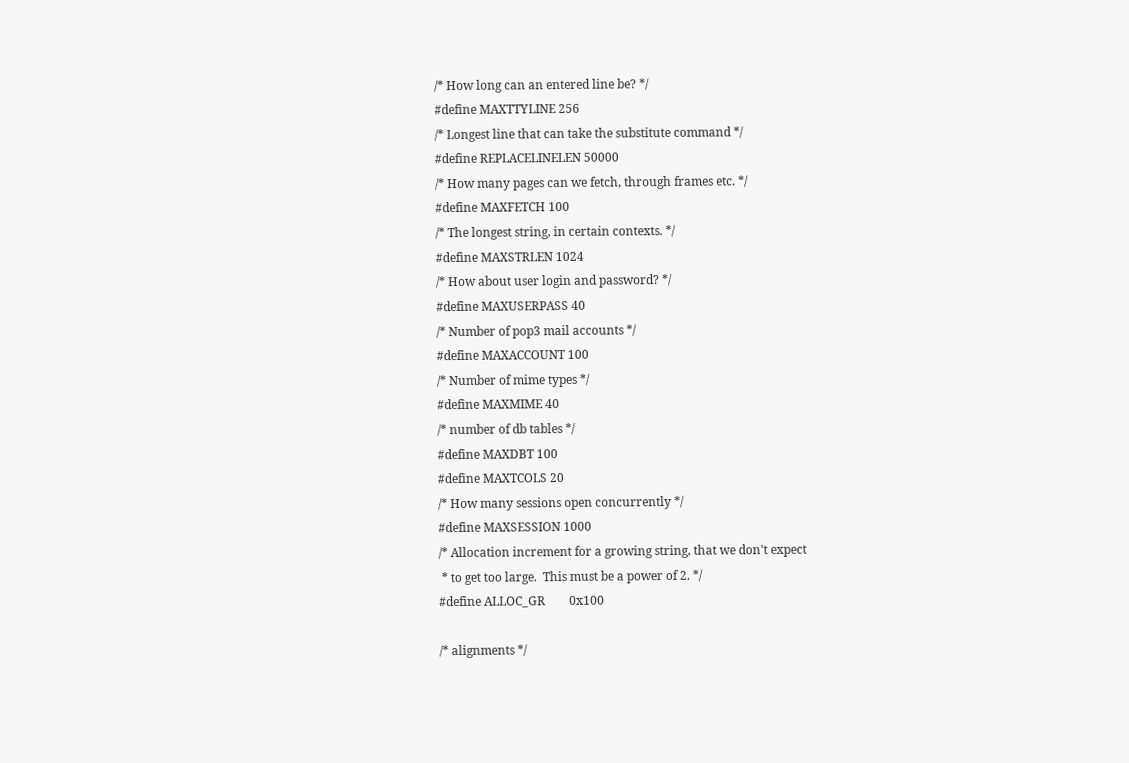/* How long can an entered line be? */
#define MAXTTYLINE 256
/* Longest line that can take the substitute command */
#define REPLACELINELEN 50000
/* How many pages can we fetch, through frames etc. */
#define MAXFETCH 100
/* The longest string, in certain contexts. */
#define MAXSTRLEN 1024
/* How about user login and password? */
#define MAXUSERPASS 40
/* Number of pop3 mail accounts */
#define MAXACCOUNT 100
/* Number of mime types */
#define MAXMIME 40
/* number of db tables */
#define MAXDBT 100
#define MAXTCOLS 20
/* How many sessions open concurrently */
#define MAXSESSION 1000
/* Allocation increment for a growing string, that we don't expect
 * to get too large.  This must be a power of 2. */
#define ALLOC_GR        0x100

/* alignments */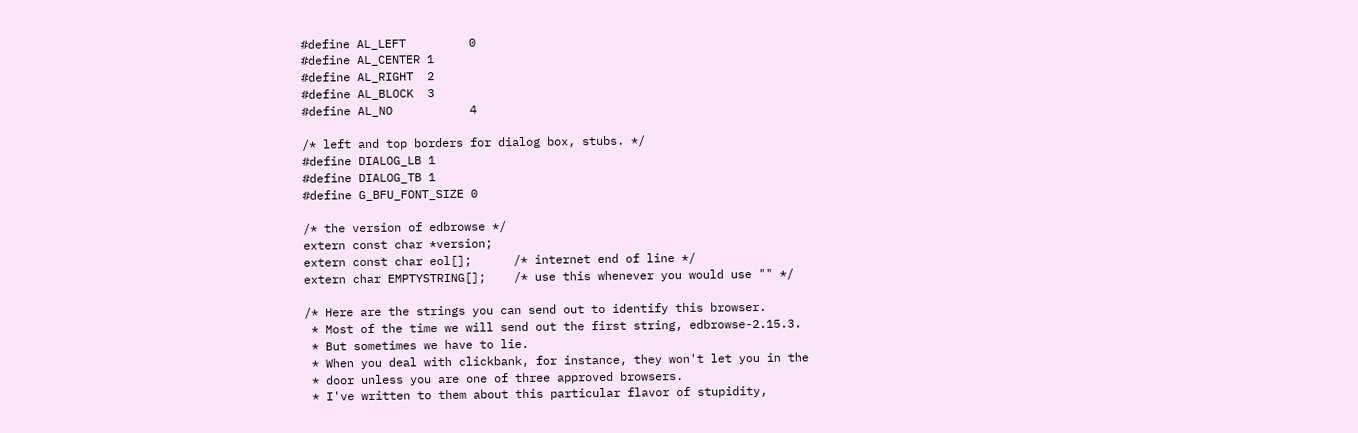#define AL_LEFT         0
#define AL_CENTER 1
#define AL_RIGHT  2
#define AL_BLOCK  3
#define AL_NO           4

/* left and top borders for dialog box, stubs. */
#define DIALOG_LB 1
#define DIALOG_TB 1
#define G_BFU_FONT_SIZE 0

/* the version of edbrowse */
extern const char *version;
extern const char eol[];      /* internet end of line */
extern char EMPTYSTRING[];    /* use this whenever you would use "" */

/* Here are the strings you can send out to identify this browser.
 * Most of the time we will send out the first string, edbrowse-2.15.3.
 * But sometimes we have to lie.
 * When you deal with clickbank, for instance, they won't let you in the
 * door unless you are one of three approved browsers.
 * I've written to them about this particular flavor of stupidity,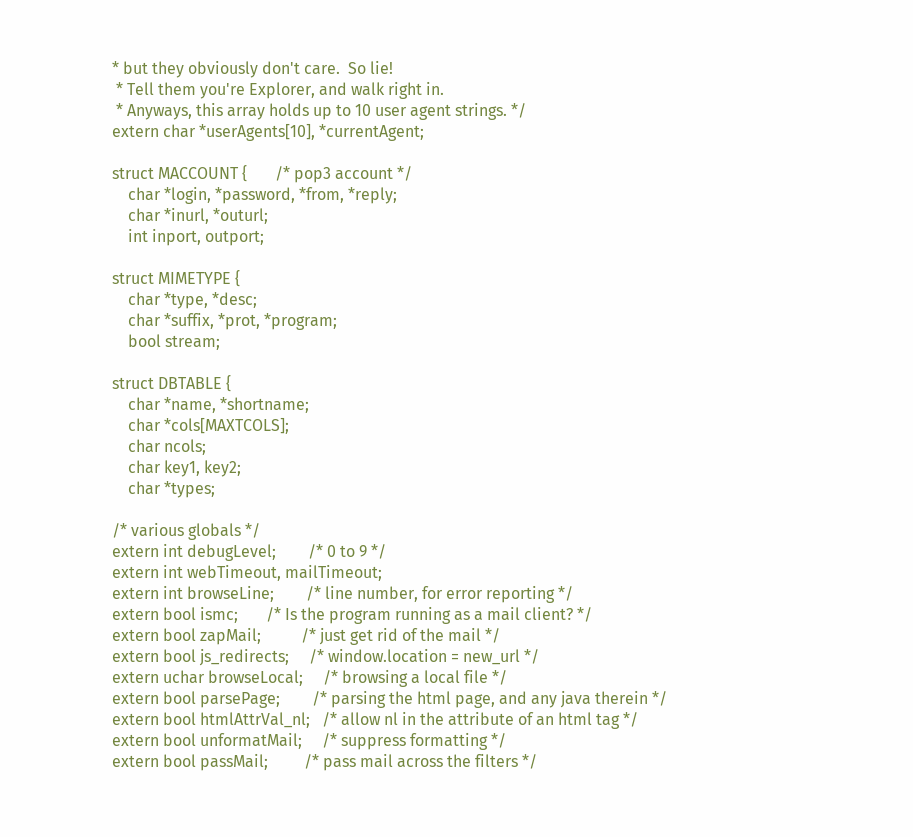* but they obviously don't care.  So lie!
 * Tell them you're Explorer, and walk right in.
 * Anyways, this array holds up to 10 user agent strings. */
extern char *userAgents[10], *currentAgent;

struct MACCOUNT {       /* pop3 account */
    char *login, *password, *from, *reply;
    char *inurl, *outurl;
    int inport, outport;

struct MIMETYPE {
    char *type, *desc;
    char *suffix, *prot, *program;
    bool stream;

struct DBTABLE {
    char *name, *shortname;
    char *cols[MAXTCOLS];
    char ncols;
    char key1, key2;
    char *types;

/* various globals */
extern int debugLevel;        /* 0 to 9 */
extern int webTimeout, mailTimeout;
extern int browseLine;        /* line number, for error reporting */
extern bool ismc;       /* Is the program running as a mail client? */
extern bool zapMail;          /* just get rid of the mail */
extern bool js_redirects;     /* window.location = new_url */
extern uchar browseLocal;     /* browsing a local file */
extern bool parsePage;        /* parsing the html page, and any java therein */
extern bool htmlAttrVal_nl;   /* allow nl in the attribute of an html tag */
extern bool unformatMail;     /* suppress formatting */
extern bool passMail;         /* pass mail across the filters */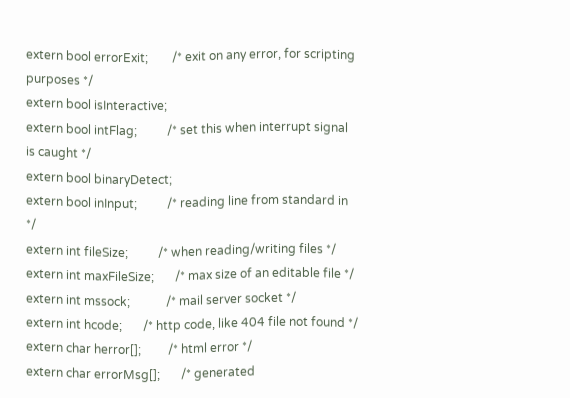extern bool errorExit;        /* exit on any error, for scripting purposes */
extern bool isInteractive;
extern bool intFlag;          /* set this when interrupt signal is caught */
extern bool binaryDetect;
extern bool inInput;          /* reading line from standard in */
extern int fileSize;          /* when reading/writing files */
extern int maxFileSize;       /* max size of an editable file */
extern int mssock;            /* mail server socket */
extern int hcode;       /* http code, like 404 file not found */
extern char herror[];         /* html error */
extern char errorMsg[];       /* generated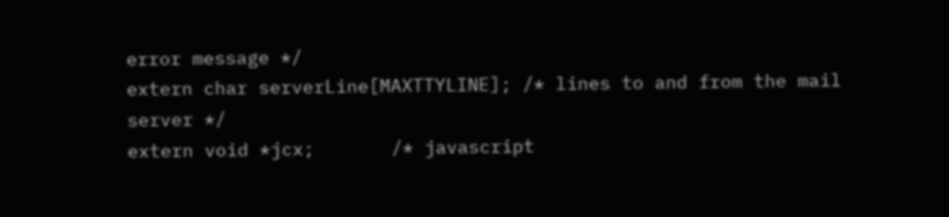error message */
extern char serverLine[MAXTTYLINE]; /* lines to and from the mail server */
extern void *jcx;       /* javascript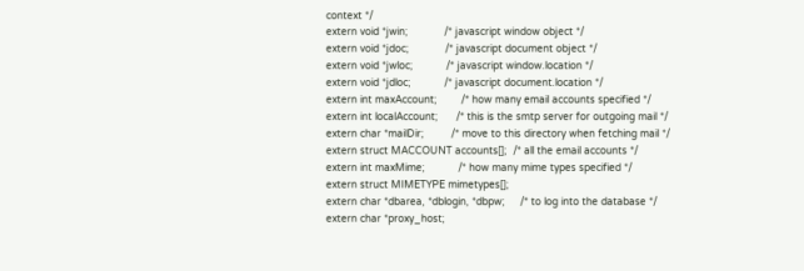context */
extern void *jwin;            /* javascript window object */
extern void *jdoc;            /* javascript document object */
extern void *jwloc;           /* javascript window.location */
extern void *jdloc;           /* javascript document.location */
extern int maxAccount;        /* how many email accounts specified */
extern int localAccount;      /* this is the smtp server for outgoing mail */
extern char *mailDir;         /* move to this directory when fetching mail */
extern struct MACCOUNT accounts[];  /* all the email accounts */
extern int maxMime;           /* how many mime types specified */
extern struct MIMETYPE mimetypes[];
extern char *dbarea, *dblogin, *dbpw;     /* to log into the database */
extern char *proxy_host;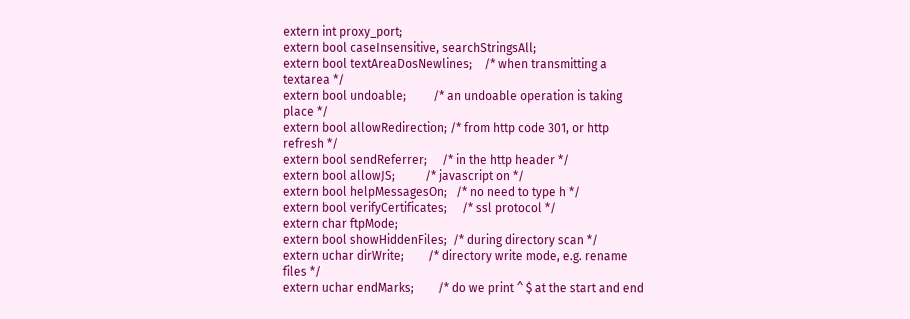extern int proxy_port;
extern bool caseInsensitive, searchStringsAll;
extern bool textAreaDosNewlines;    /* when transmitting a textarea */
extern bool undoable;         /* an undoable operation is taking place */
extern bool allowRedirection; /* from http code 301, or http refresh */
extern bool sendReferrer;     /* in the http header */
extern bool allowJS;          /* javascript on */
extern bool helpMessagesOn;   /* no need to type h */
extern bool verifyCertificates;     /* ssl protocol */
extern char ftpMode;
extern bool showHiddenFiles;  /* during directory scan */
extern uchar dirWrite;        /* directory write mode, e.g. rename files */
extern uchar endMarks;        /* do we print ^ $ at the start and end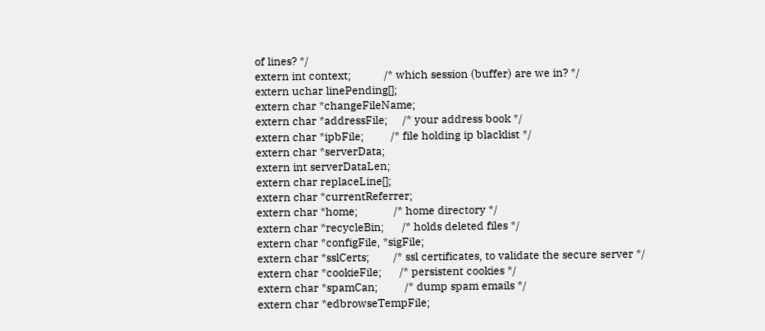of lines? */
extern int context;           /* which session (buffer) are we in? */
extern uchar linePending[];
extern char *changeFileName;
extern char *addressFile;     /* your address book */
extern char *ipbFile;         /* file holding ip blacklist */
extern char *serverData;
extern int serverDataLen;
extern char replaceLine[];
extern char *currentReferrer;
extern char *home;            /* home directory */
extern char *recycleBin;      /* holds deleted files */
extern char *configFile, *sigFile;
extern char *sslCerts;        /* ssl certificates, to validate the secure server */
extern char *cookieFile;      /* persistent cookies */
extern char *spamCan;         /* dump spam emails */
extern char *edbrowseTempFile;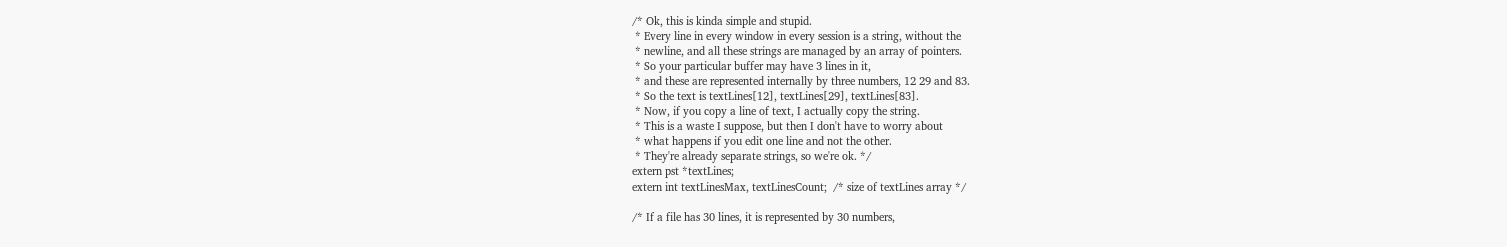/* Ok, this is kinda simple and stupid.
 * Every line in every window in every session is a string, without the
 * newline, and all these strings are managed by an array of pointers.
 * So your particular buffer may have 3 lines in it,
 * and these are represented internally by three numbers, 12 29 and 83.
 * So the text is textLines[12], textLines[29], textLines[83].
 * Now, if you copy a line of text, I actually copy the string.
 * This is a waste I suppose, but then I don't have to worry about
 * what happens if you edit one line and not the other.
 * They're already separate strings, so we're ok. */
extern pst *textLines;
extern int textLinesMax, textLinesCount;  /* size of textLines array */

/* If a file has 30 lines, it is represented by 30 numbers,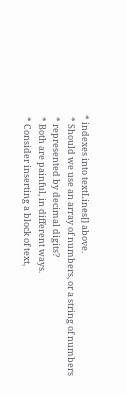* indexes into textLines[] above.
 * Should we use an array of numbers, or a string of numbers
 * represented by decimal digits?
 * Both are painful, in different ways.
 * Consider inserting a block of text,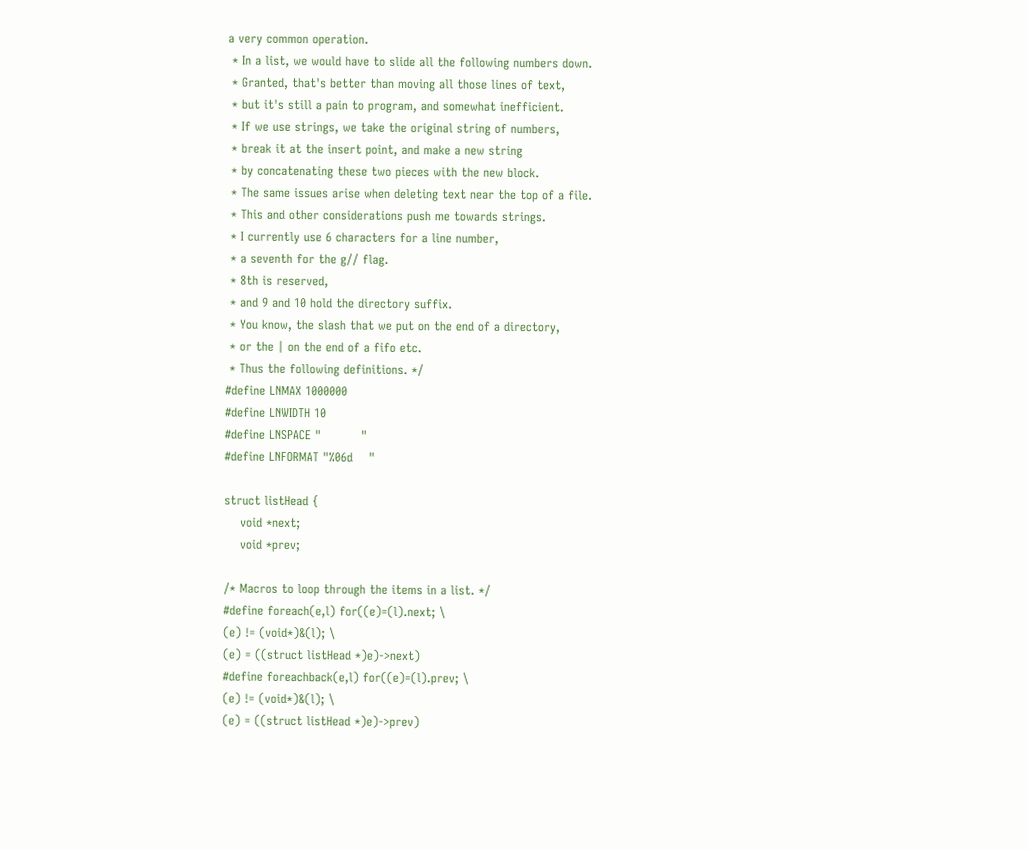a very common operation.
 * In a list, we would have to slide all the following numbers down.
 * Granted, that's better than moving all those lines of text,
 * but it's still a pain to program, and somewhat inefficient.
 * If we use strings, we take the original string of numbers,
 * break it at the insert point, and make a new string
 * by concatenating these two pieces with the new block.
 * The same issues arise when deleting text near the top of a file.
 * This and other considerations push me towards strings.
 * I currently use 6 characters for a line number,
 * a seventh for the g// flag.
 * 8th is reserved,
 * and 9 and 10 hold the directory suffix.
 * You know, the slash that we put on the end of a directory,
 * or the | on the end of a fifo etc.
 * Thus the following definitions. */
#define LNMAX 1000000
#define LNWIDTH 10
#define LNSPACE "          "
#define LNFORMAT "%06d    "

struct listHead {
    void *next;
    void *prev;

/* Macros to loop through the items in a list. */
#define foreach(e,l) for((e)=(l).next; \
(e) != (void*)&(l); \
(e) = ((struct listHead *)e)->next)
#define foreachback(e,l) for((e)=(l).prev; \
(e) != (void*)&(l); \
(e) = ((struct listHead *)e)->prev)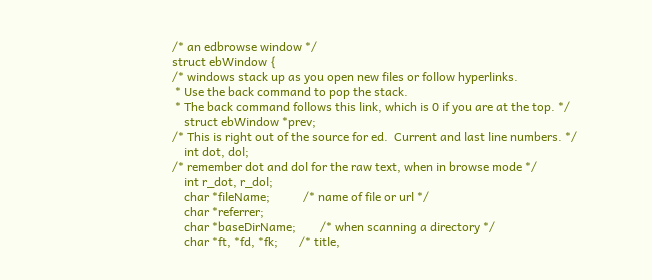/* an edbrowse window */
struct ebWindow {
/* windows stack up as you open new files or follow hyperlinks.
 * Use the back command to pop the stack.
 * The back command follows this link, which is 0 if you are at the top. */
    struct ebWindow *prev;
/* This is right out of the source for ed.  Current and last line numbers. */
    int dot, dol;
/* remember dot and dol for the raw text, when in browse mode */
    int r_dot, r_dol;
    char *fileName;           /* name of file or url */
    char *referrer;
    char *baseDirName;        /* when scanning a directory */
    char *ft, *fd, *fk;       /* title,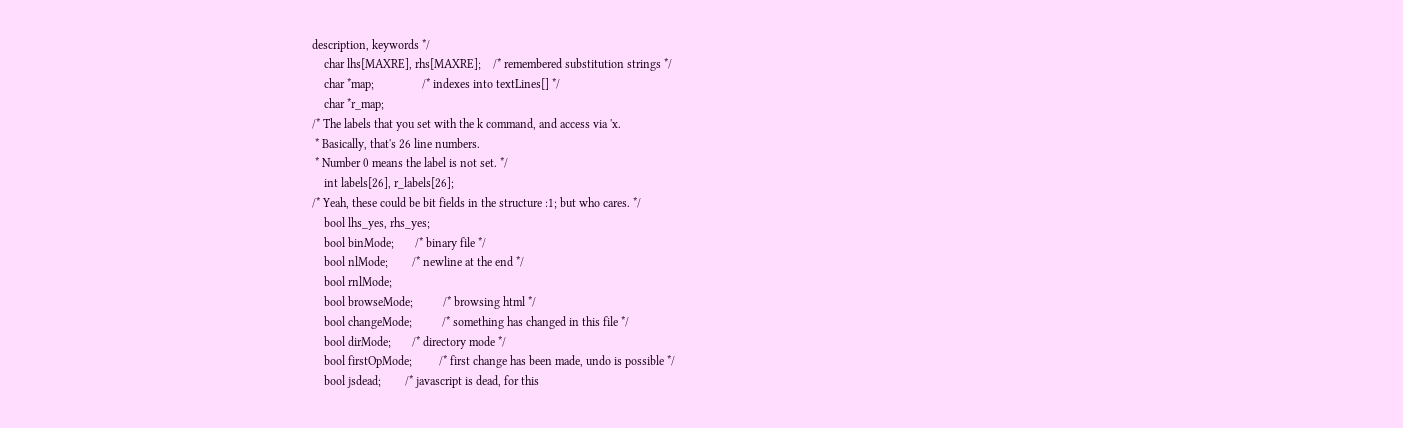description, keywords */
    char lhs[MAXRE], rhs[MAXRE];    /* remembered substitution strings */
    char *map;                /* indexes into textLines[] */
    char *r_map;
/* The labels that you set with the k command, and access via 'x.
 * Basically, that's 26 line numbers.
 * Number 0 means the label is not set. */
    int labels[26], r_labels[26];
/* Yeah, these could be bit fields in the structure :1; but who cares. */
    bool lhs_yes, rhs_yes;
    bool binMode;       /* binary file */
    bool nlMode;        /* newline at the end */
    bool rnlMode;
    bool browseMode;          /* browsing html */
    bool changeMode;          /* something has changed in this file */
    bool dirMode;       /* directory mode */
    bool firstOpMode;         /* first change has been made, undo is possible */
    bool jsdead;        /* javascript is dead, for this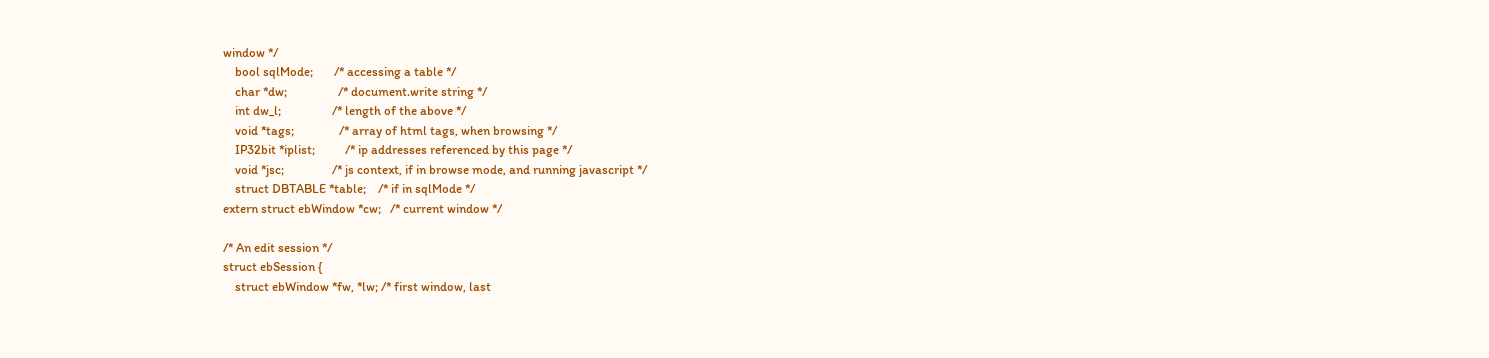window */
    bool sqlMode;       /* accessing a table */
    char *dw;                 /* document.write string */
    int dw_l;                 /* length of the above */
    void *tags;               /* array of html tags, when browsing */
    IP32bit *iplist;          /* ip addresses referenced by this page */
    void *jsc;                /* js context, if in browse mode, and running javascript */
    struct DBTABLE *table;    /* if in sqlMode */
extern struct ebWindow *cw;   /* current window */

/* An edit session */
struct ebSession {
    struct ebWindow *fw, *lw; /* first window, last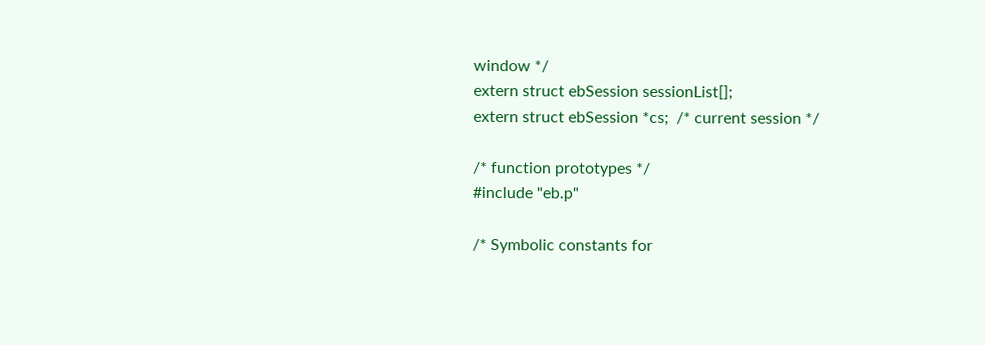window */
extern struct ebSession sessionList[];
extern struct ebSession *cs;  /* current session */

/* function prototypes */
#include "eb.p"

/* Symbolic constants for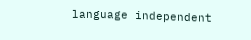language independent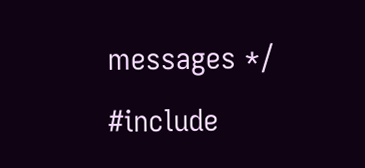messages */
#include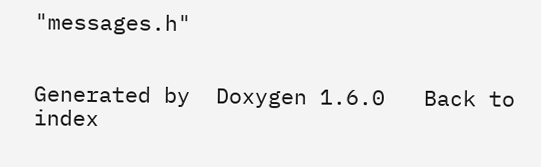"messages.h"


Generated by  Doxygen 1.6.0   Back to index